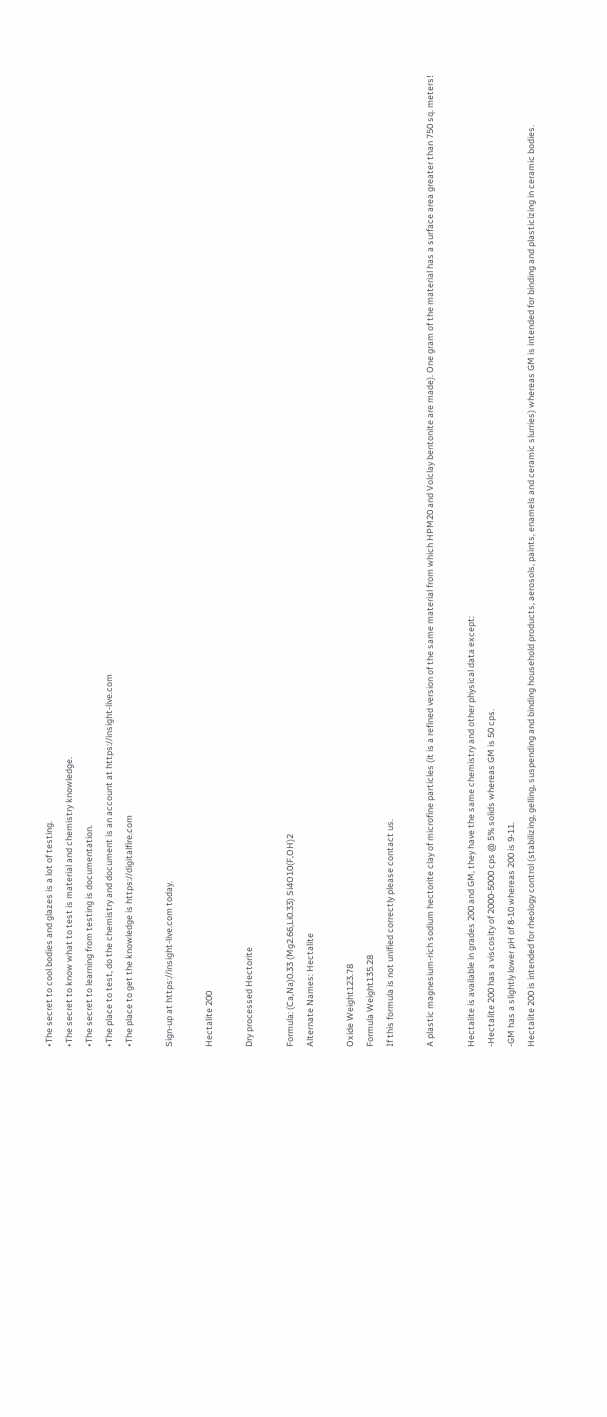•The secret to cool bodies and glazes is a lot of testing.
•The secret to know what to test is material and chemistry knowledge.
•The secret to learning from testing is documentation.
•The place to test, do the chemistry and document is an account at https://insight-live.com
•The place to get the knowledge is https://digitalfire.com

Sign-up at https://insight-live.com today.

Hectalite 200

Dry processed Hectorite

Formula: (Ca,Na)0.33 (Mg2.66,Li0.33) Si4O10(F,OH)2
Alternate Names: Hectalite

Oxide Weight123.78
Formula Weight135.28
If this formula is not unified correctly please contact us.

A plastic magnesium-rich sodium hectorite clay of microfine particles (it is a refined version of the same material from which HPM20 and Volclay bentonite are made). One gram of the material has a surface area greater than 750 sq. meters!

Hectalite is available in grades 200 and GM, they have the same chemistry and other physical data except:
-Hectalite 200 has a viscosity of 2000-5000 cps @ 5% solids whereas GM is 50 cps.
-GM has a slightly lower pH of 8-10 whereas 200 is 9-11.
Hectalite 200 is intended for rheology control (stabilizing, gelling, suspending and binding household products, aerosols, paints, enamels and ceramic slurries) whereas GM is intended for binding and plasticizing in ceramic bodies.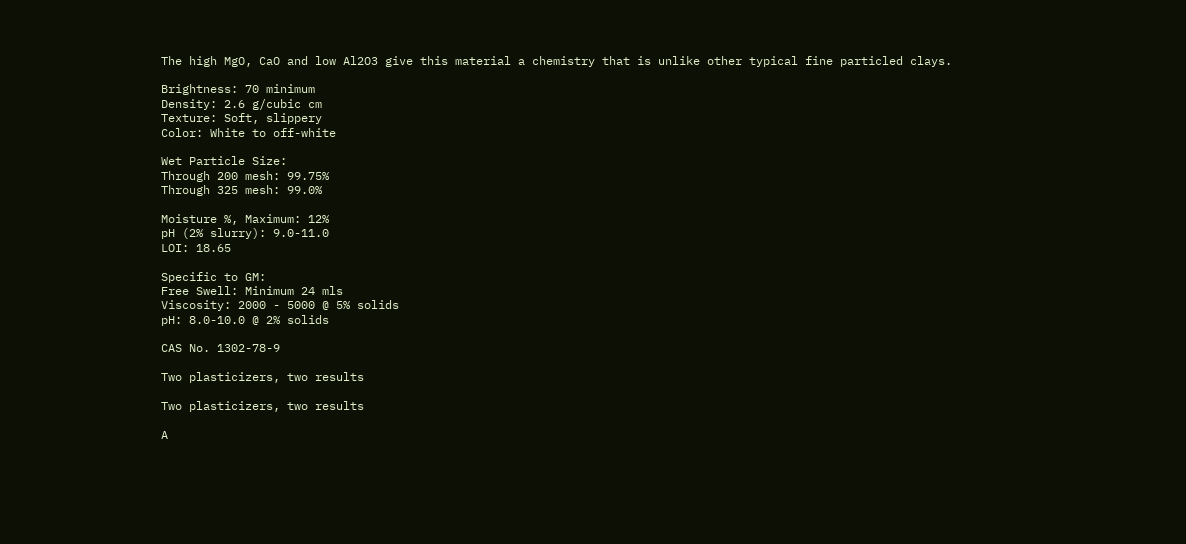The high MgO, CaO and low Al2O3 give this material a chemistry that is unlike other typical fine particled clays.

Brightness: 70 minimum
Density: 2.6 g/cubic cm
Texture: Soft, slippery
Color: White to off-white

Wet Particle Size:
Through 200 mesh: 99.75%
Through 325 mesh: 99.0%

Moisture %, Maximum: 12%
pH (2% slurry): 9.0-11.0
LOI: 18.65

Specific to GM:
Free Swell: Minimum 24 mls
Viscosity: 2000 - 5000 @ 5% solids
pH: 8.0-10.0 @ 2% solids

CAS No. 1302-78-9

Two plasticizers, two results

Two plasticizers, two results

A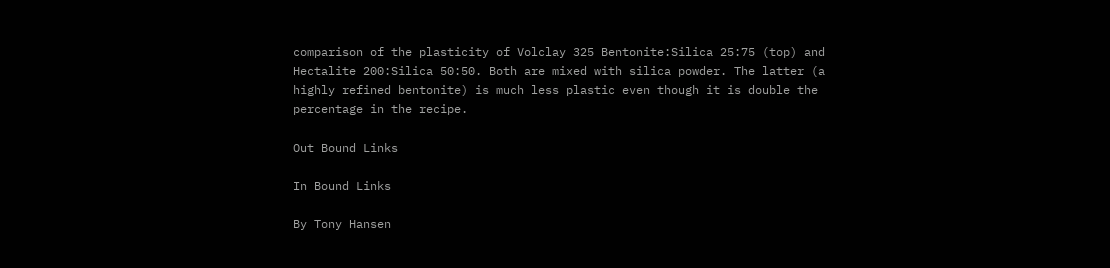comparison of the plasticity of Volclay 325 Bentonite:Silica 25:75 (top) and Hectalite 200:Silica 50:50. Both are mixed with silica powder. The latter (a highly refined bentonite) is much less plastic even though it is double the percentage in the recipe.

Out Bound Links

In Bound Links

By Tony Hansen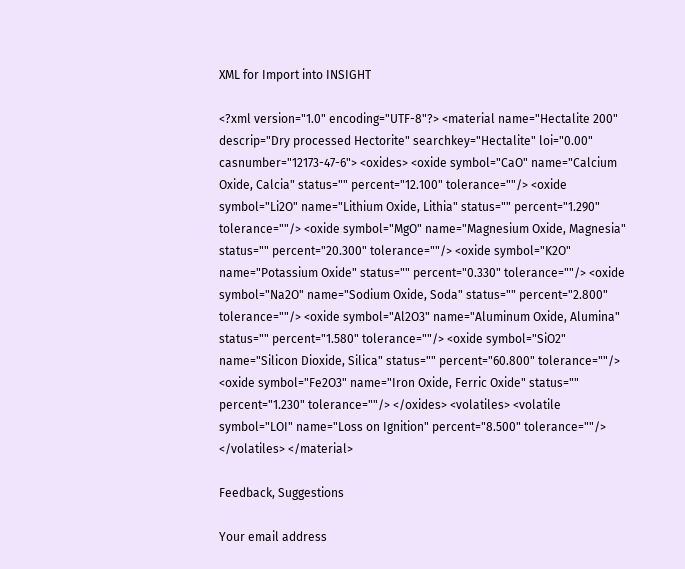XML for Import into INSIGHT

<?xml version="1.0" encoding="UTF-8"?> <material name="Hectalite 200" descrip="Dry processed Hectorite" searchkey="Hectalite" loi="0.00" casnumber="12173-47-6"> <oxides> <oxide symbol="CaO" name="Calcium Oxide, Calcia" status="" percent="12.100" tolerance=""/> <oxide symbol="Li2O" name="Lithium Oxide, Lithia" status="" percent="1.290" tolerance=""/> <oxide symbol="MgO" name="Magnesium Oxide, Magnesia" status="" percent="20.300" tolerance=""/> <oxide symbol="K2O" name="Potassium Oxide" status="" percent="0.330" tolerance=""/> <oxide symbol="Na2O" name="Sodium Oxide, Soda" status="" percent="2.800" tolerance=""/> <oxide symbol="Al2O3" name="Aluminum Oxide, Alumina" status="" percent="1.580" tolerance=""/> <oxide symbol="SiO2" name="Silicon Dioxide, Silica" status="" percent="60.800" tolerance=""/> <oxide symbol="Fe2O3" name="Iron Oxide, Ferric Oxide" status="" percent="1.230" tolerance=""/> </oxides> <volatiles> <volatile symbol="LOI" name="Loss on Ignition" percent="8.500" tolerance=""/> </volatiles> </material>

Feedback, Suggestions

Your email address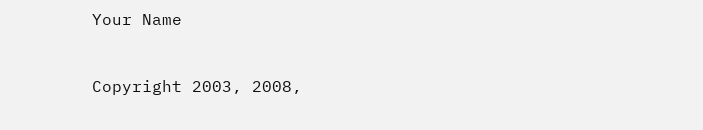Your Name


Copyright 2003, 2008,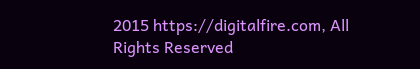2015 https://digitalfire.com, All Rights Reserved